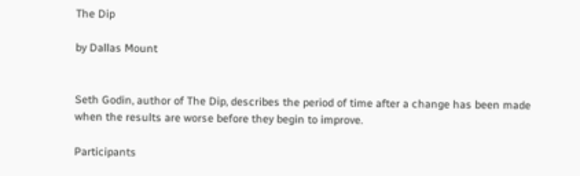The Dip

by Dallas Mount


Seth Godin, author of The Dip, describes the period of time after a change has been made when the results are worse before they begin to improve.

Participants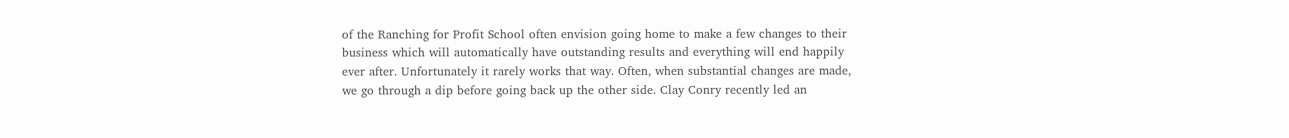of the Ranching for Profit School often envision going home to make a few changes to their business which will automatically have outstanding results and everything will end happily ever after. Unfortunately it rarely works that way. Often, when substantial changes are made, we go through a dip before going back up the other side. Clay Conry recently led an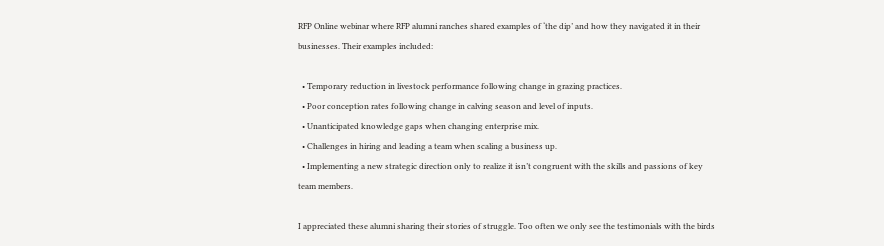RFP Online webinar where RFP alumni ranches shared examples of ‘the dip’ and how they navigated it in their businesses. Their examples included:

  • Temporary reduction in livestock performance following change in grazing practices.
  • Poor conception rates following change in calving season and level of inputs.
  • Unanticipated knowledge gaps when changing enterprise mix.
  • Challenges in hiring and leading a team when scaling a business up.
  • Implementing a new strategic direction only to realize it isn’t congruent with the skills and passions of key team members.

I appreciated these alumni sharing their stories of struggle. Too often we only see the testimonials with the birds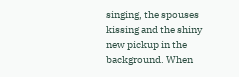singing, the spouses kissing and the shiny new pickup in the background. When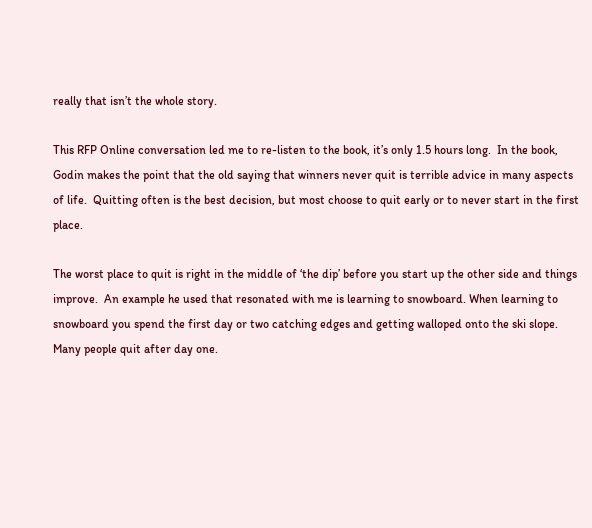really that isn’t the whole story.

This RFP Online conversation led me to re-listen to the book, it’s only 1.5 hours long.  In the book, Godin makes the point that the old saying that winners never quit is terrible advice in many aspects of life.  Quitting often is the best decision, but most choose to quit early or to never start in the first place.

The worst place to quit is right in the middle of ‘the dip’ before you start up the other side and things improve.  An example he used that resonated with me is learning to snowboard. When learning to snowboard you spend the first day or two catching edges and getting walloped onto the ski slope. Many people quit after day one.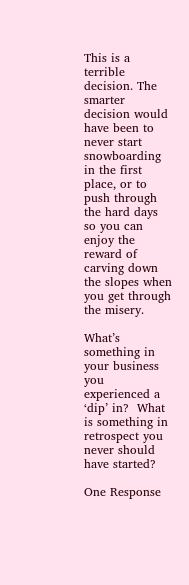This is a terrible decision. The smarter decision would have been to never start snowboarding in the first place, or to push through the hard days so you can enjoy the reward of carving down the slopes when you get through the misery.

What’s something in your business you experienced a ‘dip’ in?  What is something in retrospect you never should have started?

One Response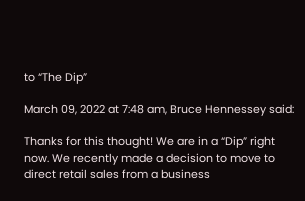to “The Dip”

March 09, 2022 at 7:48 am, Bruce Hennessey said:

Thanks for this thought! We are in a “Dip” right now. We recently made a decision to move to direct retail sales from a business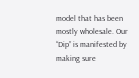model that has been mostly wholesale. Our “Dip” is manifested by making sure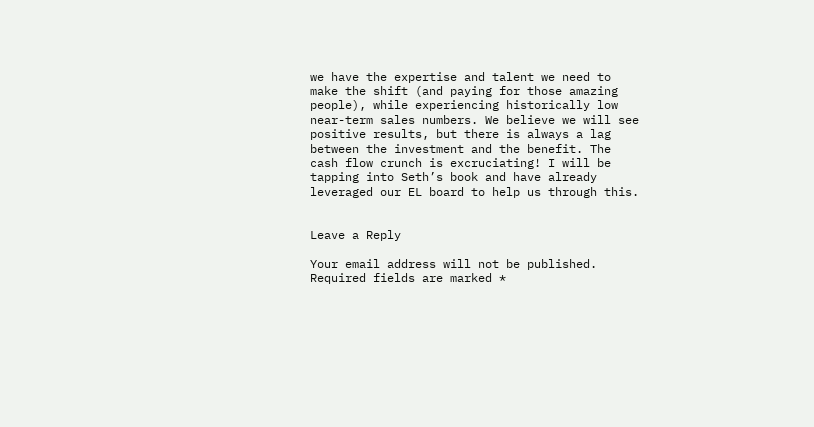we have the expertise and talent we need to make the shift (and paying for those amazing people), while experiencing historically low near-term sales numbers. We believe we will see positive results, but there is always a lag between the investment and the benefit. The cash flow crunch is excruciating! I will be tapping into Seth’s book and have already leveraged our EL board to help us through this.


Leave a Reply

Your email address will not be published. Required fields are marked *